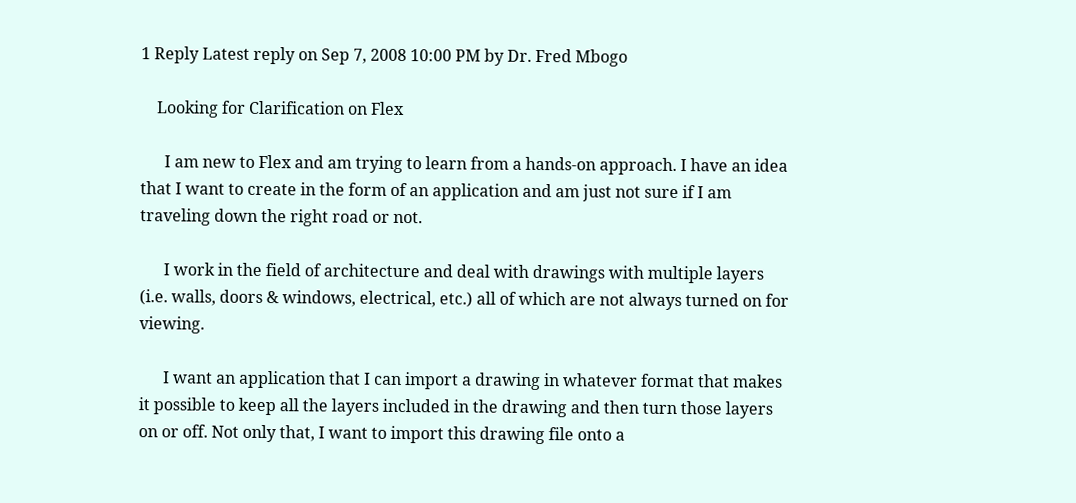1 Reply Latest reply on Sep 7, 2008 10:00 PM by Dr. Fred Mbogo

    Looking for Clarification on Flex

      I am new to Flex and am trying to learn from a hands-on approach. I have an idea that I want to create in the form of an application and am just not sure if I am traveling down the right road or not.

      I work in the field of architecture and deal with drawings with multiple layers (i.e. walls, doors & windows, electrical, etc.) all of which are not always turned on for viewing.

      I want an application that I can import a drawing in whatever format that makes it possible to keep all the layers included in the drawing and then turn those layers on or off. Not only that, I want to import this drawing file onto a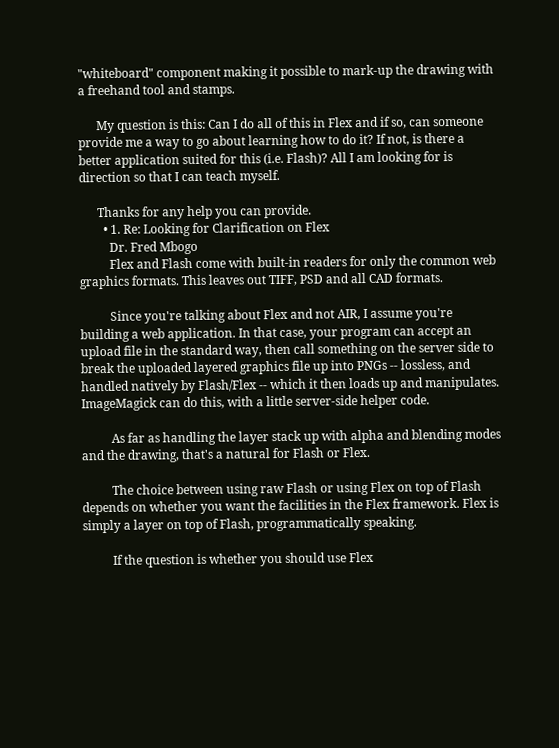"whiteboard" component making it possible to mark-up the drawing with a freehand tool and stamps.

      My question is this: Can I do all of this in Flex and if so, can someone provide me a way to go about learning how to do it? If not, is there a better application suited for this (i.e. Flash)? All I am looking for is direction so that I can teach myself.

      Thanks for any help you can provide.
        • 1. Re: Looking for Clarification on Flex
          Dr. Fred Mbogo
          Flex and Flash come with built-in readers for only the common web graphics formats. This leaves out TIFF, PSD and all CAD formats.

          Since you're talking about Flex and not AIR, I assume you're building a web application. In that case, your program can accept an upload file in the standard way, then call something on the server side to break the uploaded layered graphics file up into PNGs -- lossless, and handled natively by Flash/Flex -- which it then loads up and manipulates. ImageMagick can do this, with a little server-side helper code.

          As far as handling the layer stack up with alpha and blending modes and the drawing, that's a natural for Flash or Flex.

          The choice between using raw Flash or using Flex on top of Flash depends on whether you want the facilities in the Flex framework. Flex is simply a layer on top of Flash, programmatically speaking.

          If the question is whether you should use Flex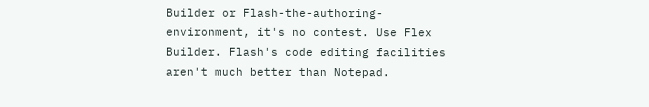Builder or Flash-the-authoring-environment, it's no contest. Use Flex Builder. Flash's code editing facilities aren't much better than Notepad.